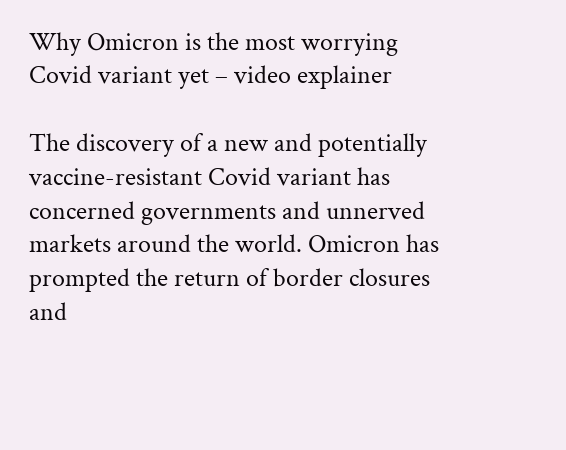Why Omicron is the most worrying Covid variant yet – video explainer

The discovery of a new and potentially vaccine-resistant Covid variant has concerned governments and unnerved markets around the world. Omicron has prompted the return of border closures and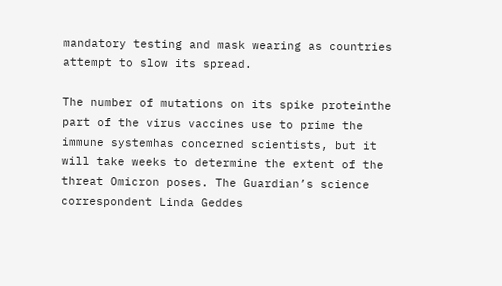mandatory testing and mask wearing as countries attempt to slow its spread.

The number of mutations on its spike proteinthe part of the virus vaccines use to prime the immune systemhas concerned scientists, but it will take weeks to determine the extent of the threat Omicron poses. The Guardian’s science correspondent Linda Geddes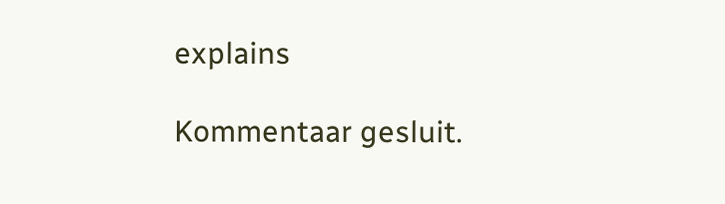explains

Kommentaar gesluit.